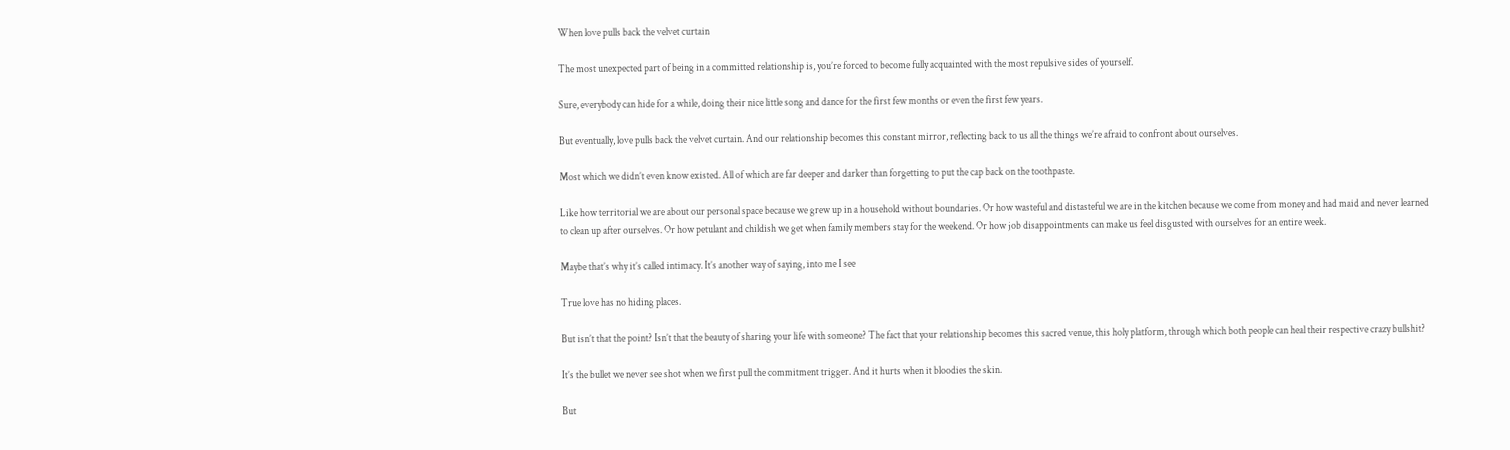When love pulls back the velvet curtain

The most unexpected part of being in a committed relationship is, you’re forced to become fully acquainted with the most repulsive sides of yourself.

Sure, everybody can hide for a while, doing their nice little song and dance for the first few months or even the first few years.

But eventually, love pulls back the velvet curtain. And our relationship becomes this constant mirror, reflecting back to us all the things we’re afraid to confront about ourselves.

Most which we didn’t even know existed. All of which are far deeper and darker than forgetting to put the cap back on the toothpaste.

Like how territorial we are about our personal space because we grew up in a household without boundaries. Or how wasteful and distasteful we are in the kitchen because we come from money and had maid and never learned to clean up after ourselves. Or how petulant and childish we get when family members stay for the weekend. Or how job disappointments can make us feel disgusted with ourselves for an entire week.

Maybe that’s why it’s called intimacy. It’s another way of saying, into me I see

True love has no hiding places.

But isn’t that the point? Isn’t that the beauty of sharing your life with someone? The fact that your relationship becomes this sacred venue, this holy platform, through which both people can heal their respective crazy bullshit?

It’s the bullet we never see shot when we first pull the commitment trigger. And it hurts when it bloodies the skin.

But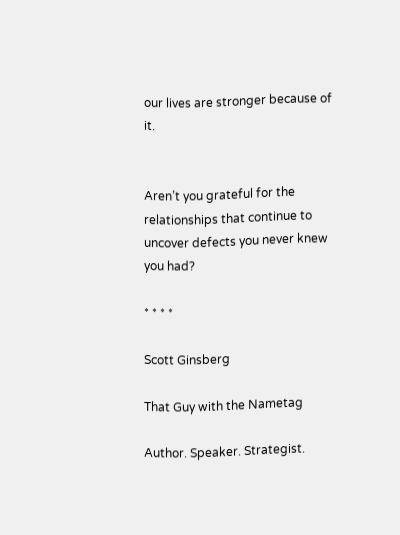our lives are stronger because of it.


Aren’t you grateful for the relationships that continue to uncover defects you never knew you had?

* * * *

Scott Ginsberg

That Guy with the Nametag

Author. Speaker. Strategist.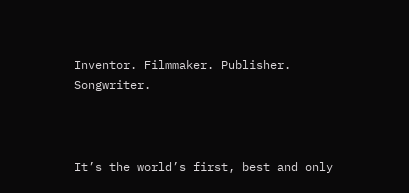Inventor. Filmmaker. Publisher. Songwriter.



It’s the world’s first, best and only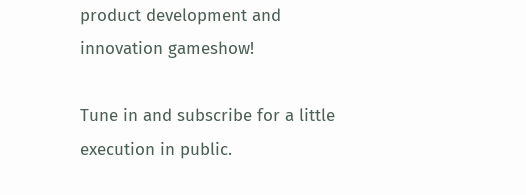product development and innovation gameshow!

Tune in and subscribe for a little execution in public.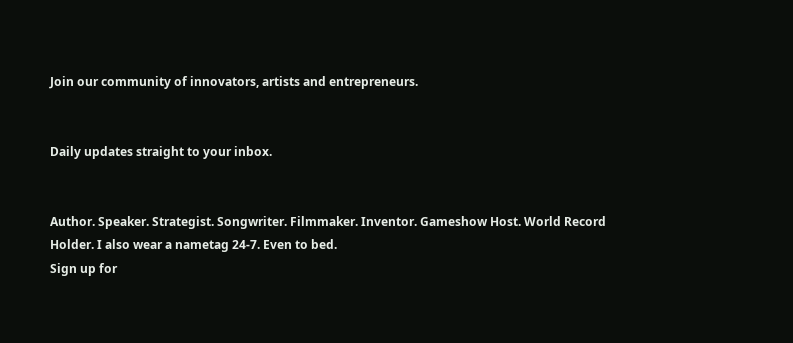Join our community of innovators, artists and entrepreneurs.


Daily updates straight to your inbox.


Author. Speaker. Strategist. Songwriter. Filmmaker. Inventor. Gameshow Host. World Record Holder. I also wear a nametag 24-7. Even to bed.
Sign up for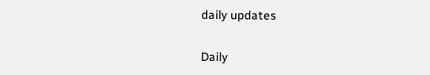daily updates


Daily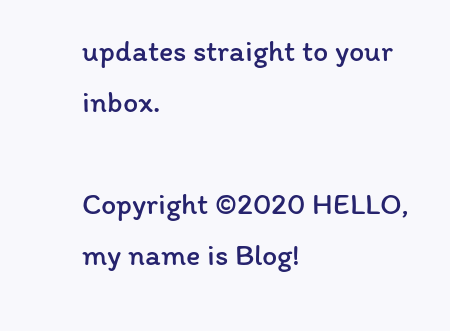updates straight to your inbox.

Copyright ©2020 HELLO, my name is Blog!